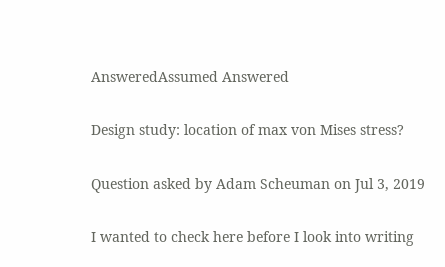AnsweredAssumed Answered

Design study: location of max von Mises stress?

Question asked by Adam Scheuman on Jul 3, 2019

I wanted to check here before I look into writing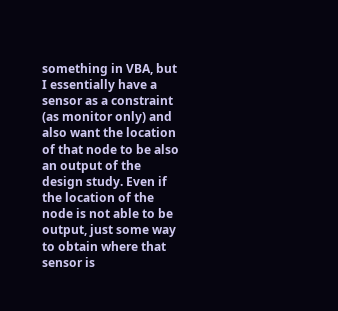something in VBA, but I essentially have a sensor as a constraint (as monitor only) and also want the location of that node to be also an output of the design study. Even if the location of the node is not able to be output, just some way to obtain where that sensor is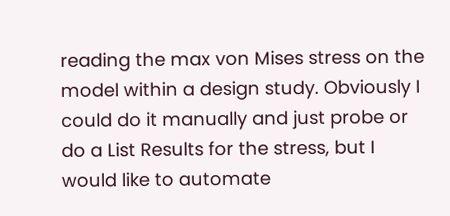reading the max von Mises stress on the model within a design study. Obviously I could do it manually and just probe or do a List Results for the stress, but I would like to automate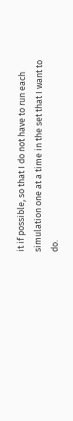it if possible, so that I do not have to run each simulation one at a time in the set that I want to do.